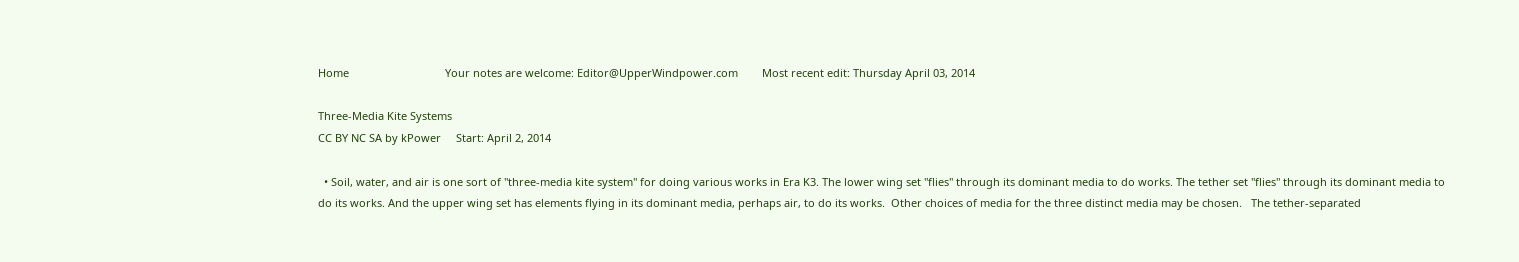Home                                Your notes are welcome: Editor@UpperWindpower.com        Most recent edit: Thursday April 03, 2014

Three-Media Kite Systems
CC BY NC SA by kPower     Start: April 2, 2014

  • Soil, water, and air is one sort of "three-media kite system" for doing various works in Era K3. The lower wing set "flies" through its dominant media to do works. The tether set "flies" through its dominant media to do its works. And the upper wing set has elements flying in its dominant media, perhaps air, to do its works.  Other choices of media for the three distinct media may be chosen.   The tether-separated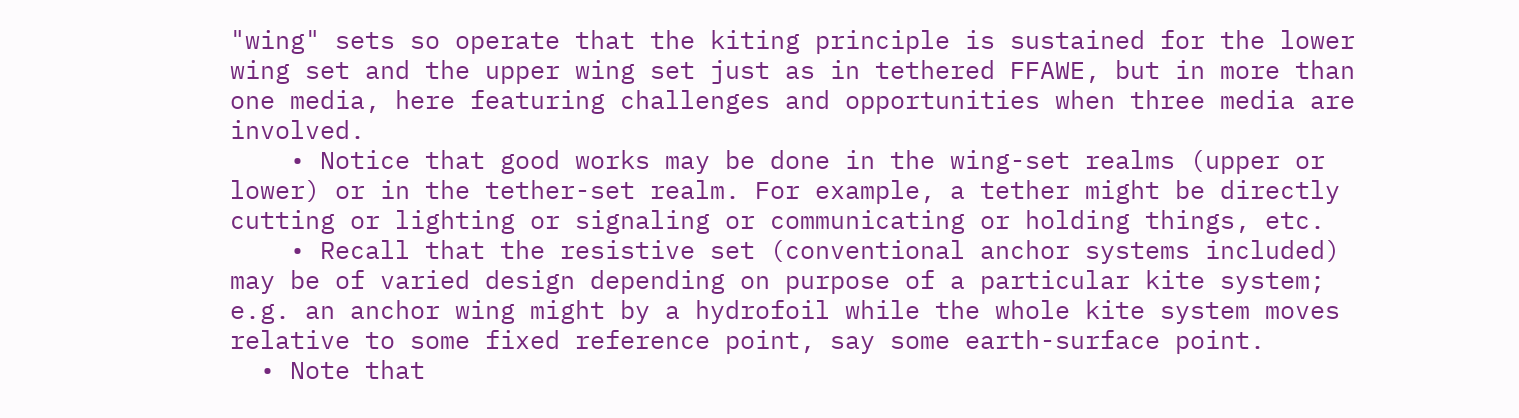"wing" sets so operate that the kiting principle is sustained for the lower wing set and the upper wing set just as in tethered FFAWE, but in more than one media, here featuring challenges and opportunities when three media are involved.
    • Notice that good works may be done in the wing-set realms (upper or lower) or in the tether-set realm. For example, a tether might be directly cutting or lighting or signaling or communicating or holding things, etc.
    • Recall that the resistive set (conventional anchor systems included) may be of varied design depending on purpose of a particular kite system; e.g. an anchor wing might by a hydrofoil while the whole kite system moves relative to some fixed reference point, say some earth-surface point.
  • Note that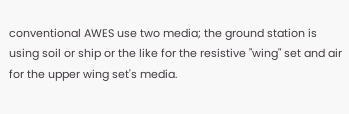conventional AWES use two media; the ground station is using soil or ship or the like for the resistive "wing" set and air for the upper wing set's media.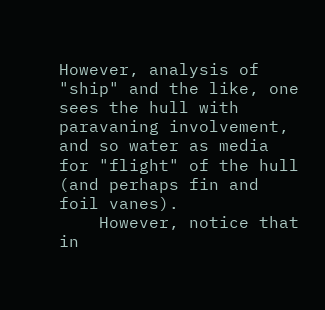However, analysis of "ship" and the like, one sees the hull with paravaning involvement, and so water as media for "flight" of the hull (and perhaps fin and foil vanes).
    However, notice that in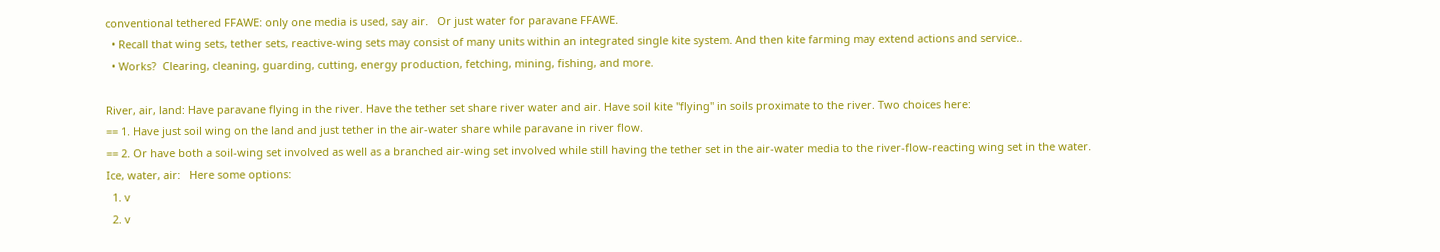conventional tethered FFAWE: only one media is used, say air.   Or just water for paravane FFAWE.
  • Recall that wing sets, tether sets, reactive-wing sets may consist of many units within an integrated single kite system. And then kite farming may extend actions and service..
  • Works?  Clearing, cleaning, guarding, cutting, energy production, fetching, mining, fishing, and more.

River, air, land: Have paravane flying in the river. Have the tether set share river water and air. Have soil kite "flying" in soils proximate to the river. Two choices here:
== 1. Have just soil wing on the land and just tether in the air-water share while paravane in river flow.
== 2. Or have both a soil-wing set involved as well as a branched air-wing set involved while still having the tether set in the air-water media to the river-flow-reacting wing set in the water.
Ice, water, air:   Here some options:
  1. v
  2. v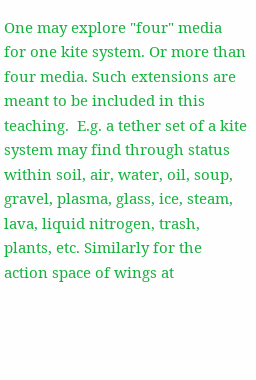One may explore "four" media for one kite system. Or more than four media. Such extensions are meant to be included in this teaching.  E.g. a tether set of a kite system may find through status within soil, air, water, oil, soup, gravel, plasma, glass, ice, steam, lava, liquid nitrogen, trash, plants, etc. Similarly for the action space of wings at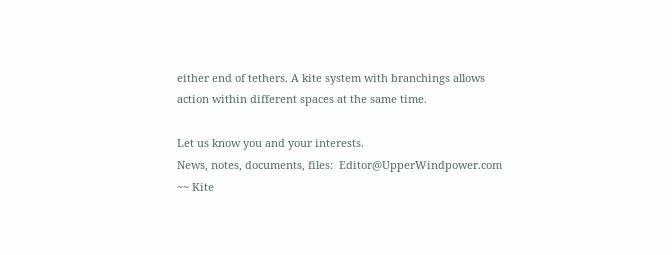either end of tethers. A kite system with branchings allows action within different spaces at the same time.

Let us know you and your interests.
News, notes, documents, files:  Editor@UpperWindpower.com
~~ Kite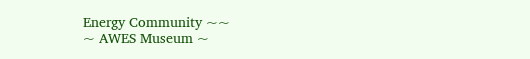Energy Community ~~
~ AWES Museum ~